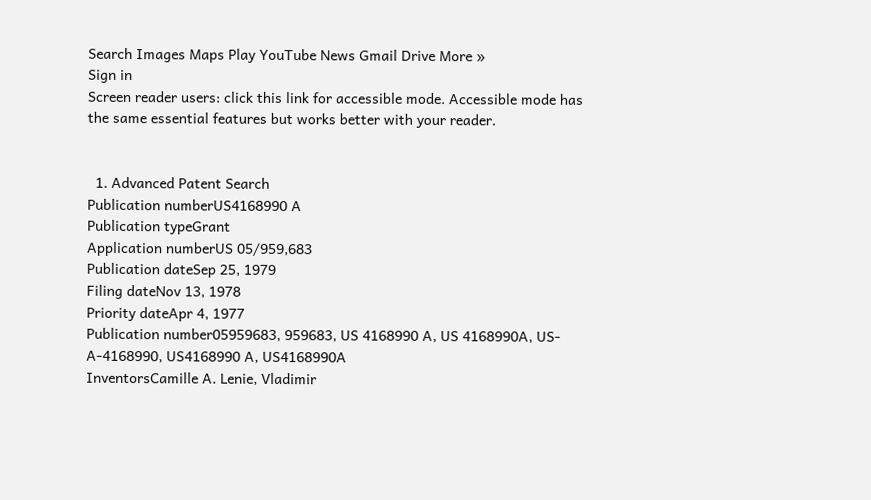Search Images Maps Play YouTube News Gmail Drive More »
Sign in
Screen reader users: click this link for accessible mode. Accessible mode has the same essential features but works better with your reader.


  1. Advanced Patent Search
Publication numberUS4168990 A
Publication typeGrant
Application numberUS 05/959,683
Publication dateSep 25, 1979
Filing dateNov 13, 1978
Priority dateApr 4, 1977
Publication number05959683, 959683, US 4168990 A, US 4168990A, US-A-4168990, US4168990 A, US4168990A
InventorsCamille A. Lenie, Vladimir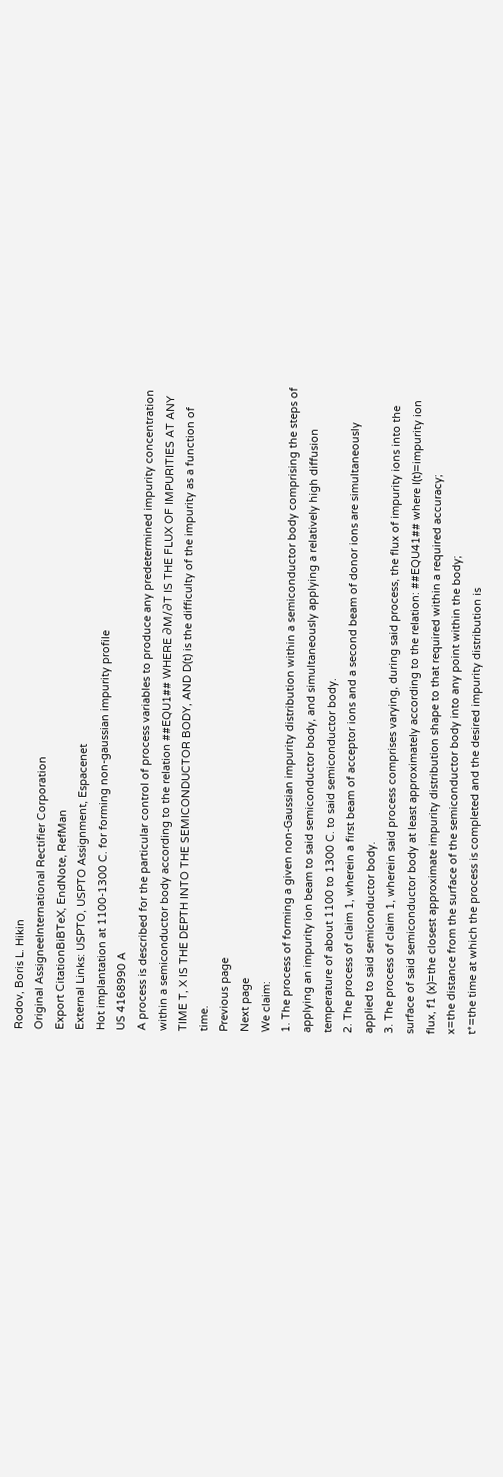Rodov, Boris L. Hikin
Original AssigneeInternational Rectifier Corporation
Export CitationBiBTeX, EndNote, RefMan
External Links: USPTO, USPTO Assignment, Espacenet
Hot implantation at 1100-1300 C. for forming non-gaussian impurity profile
US 4168990 A
A process is described for the particular control of process variables to produce any predetermined impurity concentration within a semiconductor body according to the relation ##EQU1## WHERE ∂M/∂T IS THE FLUX OF IMPURITIES AT ANY TIME T, X IS THE DEPTH INTO THE SEMICONDUCTOR BODY, AND D(t) is the difficulty of the impurity as a function of time.
Previous page
Next page
We claim:
1. The process of forming a given non-Gaussian impurity distribution within a semiconductor body comprising the steps of applying an impurity ion beam to said semiconductor body, and simultaneously applying a relatively high diffusion temperature of about 1100 to 1300 C. to said semiconductor body.
2. The process of claim 1, wherein a first beam of acceptor ions and a second beam of donor ions are simultaneously applied to said semiconductor body.
3. The process of claim 1, wherein said process comprises varying, during said process, the flux of impurity ions into the surface of said semiconductor body at least approximately according to the relation: ##EQU41## where I(t)=impurity ion flux, f1 (x)=the closest approximate impurity distribution shape to that required within a required accuracy;
x=the distance from the surface of the semiconductor body into any point within the body;
t*=the time at which the process is completed and the desired impurity distribution is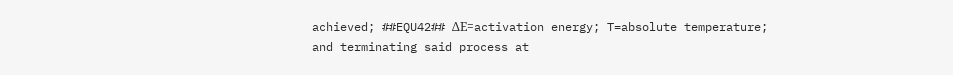achieved; ##EQU42## ΔE=activation energy; T=absolute temperature;
and terminating said process at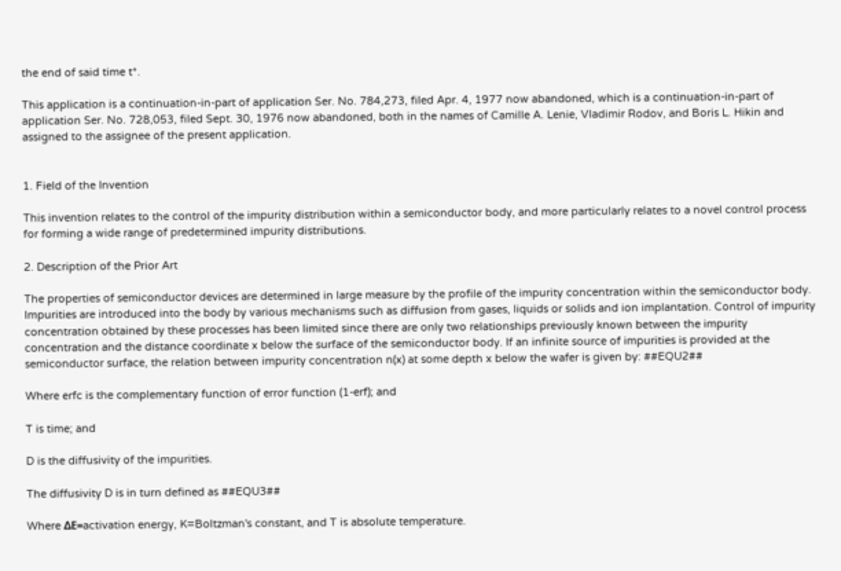the end of said time t*.

This application is a continuation-in-part of application Ser. No. 784,273, filed Apr. 4, 1977 now abandoned, which is a continuation-in-part of application Ser. No. 728,053, filed Sept. 30, 1976 now abandoned, both in the names of Camille A. Lenie, Vladimir Rodov, and Boris L. Hikin and assigned to the assignee of the present application.


1. Field of the Invention

This invention relates to the control of the impurity distribution within a semiconductor body, and more particularly relates to a novel control process for forming a wide range of predetermined impurity distributions.

2. Description of the Prior Art

The properties of semiconductor devices are determined in large measure by the profile of the impurity concentration within the semiconductor body. Impurities are introduced into the body by various mechanisms such as diffusion from gases, liquids or solids and ion implantation. Control of impurity concentration obtained by these processes has been limited since there are only two relationships previously known between the impurity concentration and the distance coordinate x below the surface of the semiconductor body. If an infinite source of impurities is provided at the semiconductor surface, the relation between impurity concentration n(x) at some depth x below the wafer is given by: ##EQU2##

Where erfc is the complementary function of error function (1-erf); and

T is time; and

D is the diffusivity of the impurities.

The diffusivity D is in turn defined as ##EQU3##

Where ΔE=activation energy, K=Boltzman's constant, and T is absolute temperature.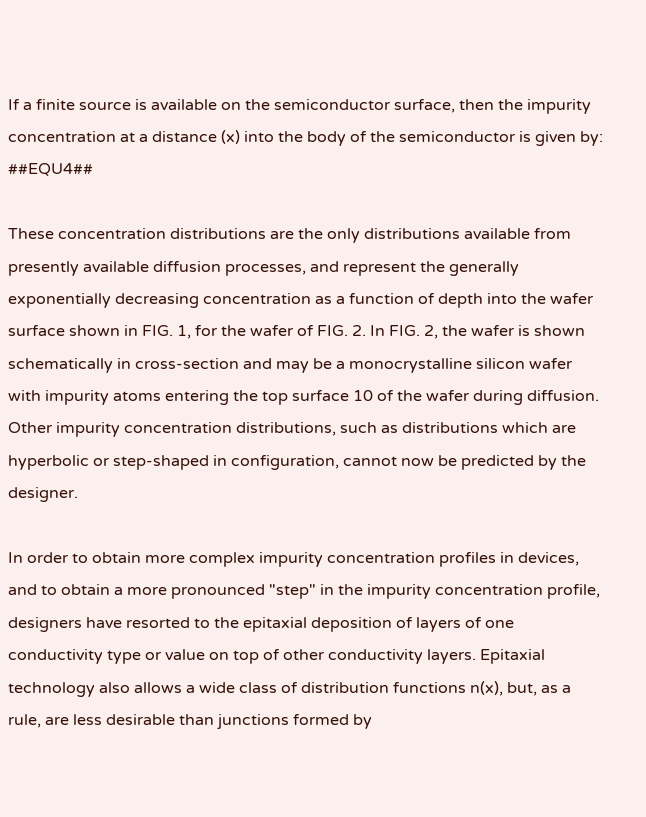If a finite source is available on the semiconductor surface, then the impurity concentration at a distance (x) into the body of the semiconductor is given by: ##EQU4##

These concentration distributions are the only distributions available from presently available diffusion processes, and represent the generally exponentially decreasing concentration as a function of depth into the wafer surface shown in FIG. 1, for the wafer of FIG. 2. In FIG. 2, the wafer is shown schematically in cross-section and may be a monocrystalline silicon wafer with impurity atoms entering the top surface 10 of the wafer during diffusion. Other impurity concentration distributions, such as distributions which are hyperbolic or step-shaped in configuration, cannot now be predicted by the designer.

In order to obtain more complex impurity concentration profiles in devices, and to obtain a more pronounced "step" in the impurity concentration profile, designers have resorted to the epitaxial deposition of layers of one conductivity type or value on top of other conductivity layers. Epitaxial technology also allows a wide class of distribution functions n(x), but, as a rule, are less desirable than junctions formed by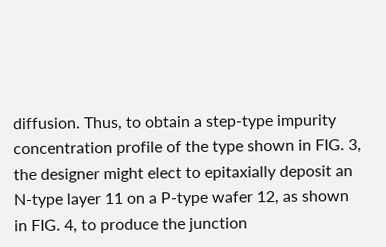diffusion. Thus, to obtain a step-type impurity concentration profile of the type shown in FIG. 3, the designer might elect to epitaxially deposit an N-type layer 11 on a P-type wafer 12, as shown in FIG. 4, to produce the junction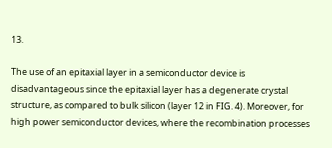13.

The use of an epitaxial layer in a semiconductor device is disadvantageous since the epitaxial layer has a degenerate crystal structure, as compared to bulk silicon (layer 12 in FIG. 4). Moreover, for high power semiconductor devices, where the recombination processes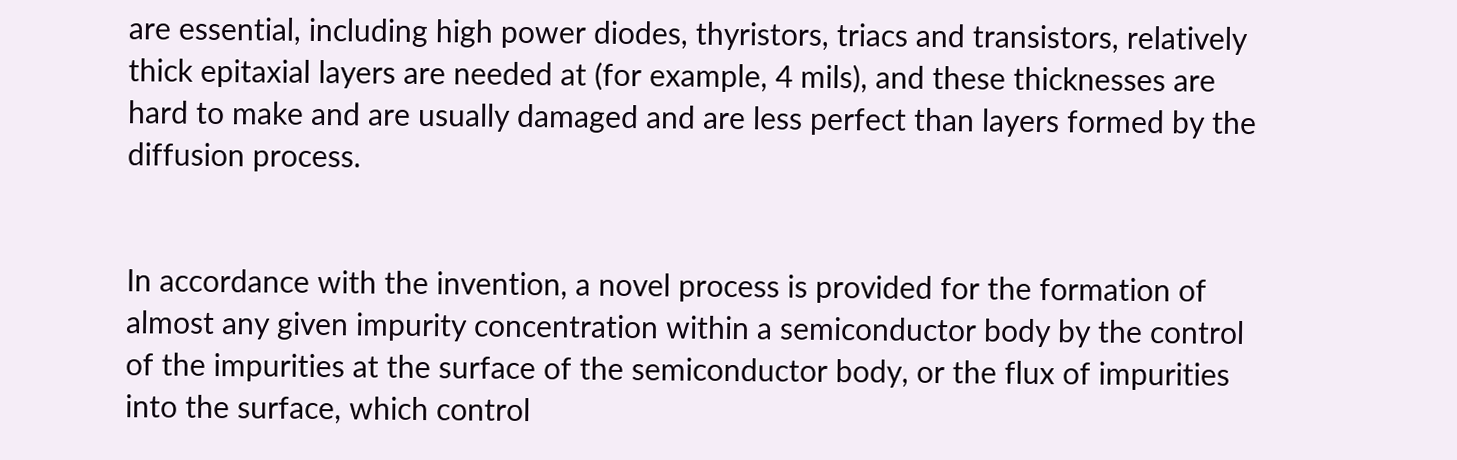are essential, including high power diodes, thyristors, triacs and transistors, relatively thick epitaxial layers are needed at (for example, 4 mils), and these thicknesses are hard to make and are usually damaged and are less perfect than layers formed by the diffusion process.


In accordance with the invention, a novel process is provided for the formation of almost any given impurity concentration within a semiconductor body by the control of the impurities at the surface of the semiconductor body, or the flux of impurities into the surface, which control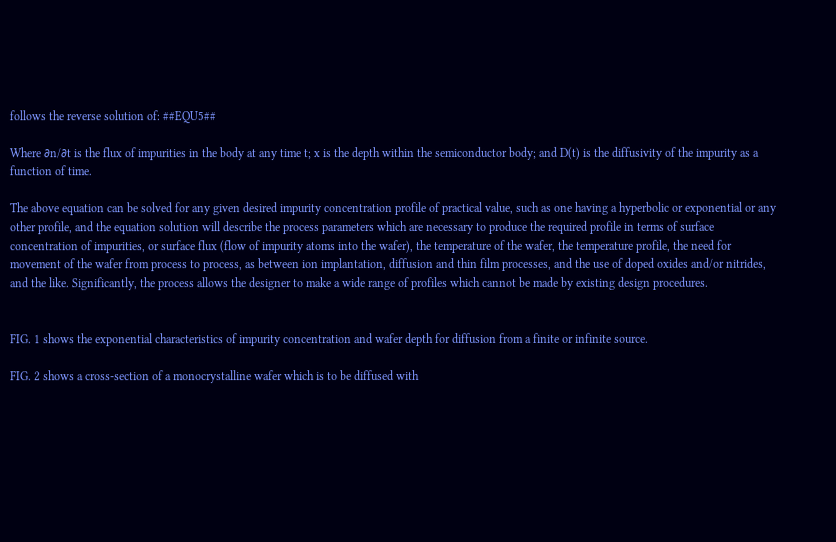follows the reverse solution of: ##EQU5##

Where ∂n/∂t is the flux of impurities in the body at any time t; x is the depth within the semiconductor body; and D(t) is the diffusivity of the impurity as a function of time.

The above equation can be solved for any given desired impurity concentration profile of practical value, such as one having a hyperbolic or exponential or any other profile, and the equation solution will describe the process parameters which are necessary to produce the required profile in terms of surface concentration of impurities, or surface flux (flow of impurity atoms into the wafer), the temperature of the wafer, the temperature profile, the need for movement of the wafer from process to process, as between ion implantation, diffusion and thin film processes, and the use of doped oxides and/or nitrides, and the like. Significantly, the process allows the designer to make a wide range of profiles which cannot be made by existing design procedures.


FIG. 1 shows the exponential characteristics of impurity concentration and wafer depth for diffusion from a finite or infinite source.

FIG. 2 shows a cross-section of a monocrystalline wafer which is to be diffused with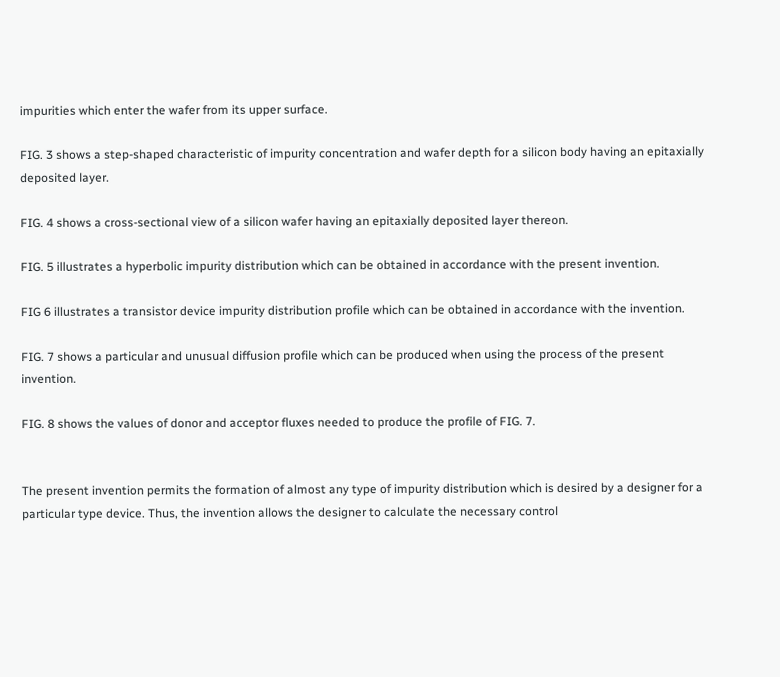impurities which enter the wafer from its upper surface.

FIG. 3 shows a step-shaped characteristic of impurity concentration and wafer depth for a silicon body having an epitaxially deposited layer.

FIG. 4 shows a cross-sectional view of a silicon wafer having an epitaxially deposited layer thereon.

FIG. 5 illustrates a hyperbolic impurity distribution which can be obtained in accordance with the present invention.

FIG 6 illustrates a transistor device impurity distribution profile which can be obtained in accordance with the invention.

FIG. 7 shows a particular and unusual diffusion profile which can be produced when using the process of the present invention.

FIG. 8 shows the values of donor and acceptor fluxes needed to produce the profile of FIG. 7.


The present invention permits the formation of almost any type of impurity distribution which is desired by a designer for a particular type device. Thus, the invention allows the designer to calculate the necessary control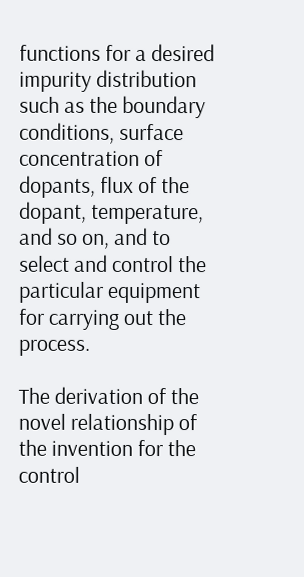functions for a desired impurity distribution such as the boundary conditions, surface concentration of dopants, flux of the dopant, temperature, and so on, and to select and control the particular equipment for carrying out the process.

The derivation of the novel relationship of the invention for the control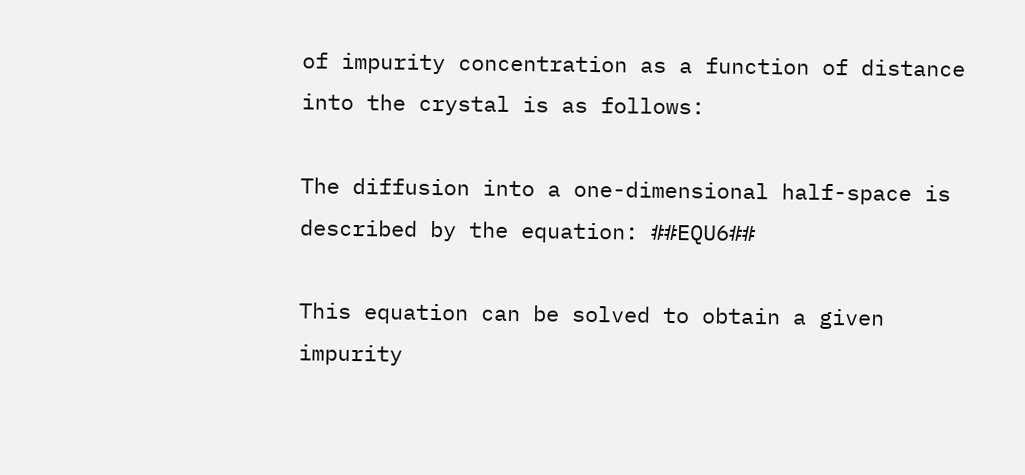of impurity concentration as a function of distance into the crystal is as follows:

The diffusion into a one-dimensional half-space is described by the equation: ##EQU6##

This equation can be solved to obtain a given impurity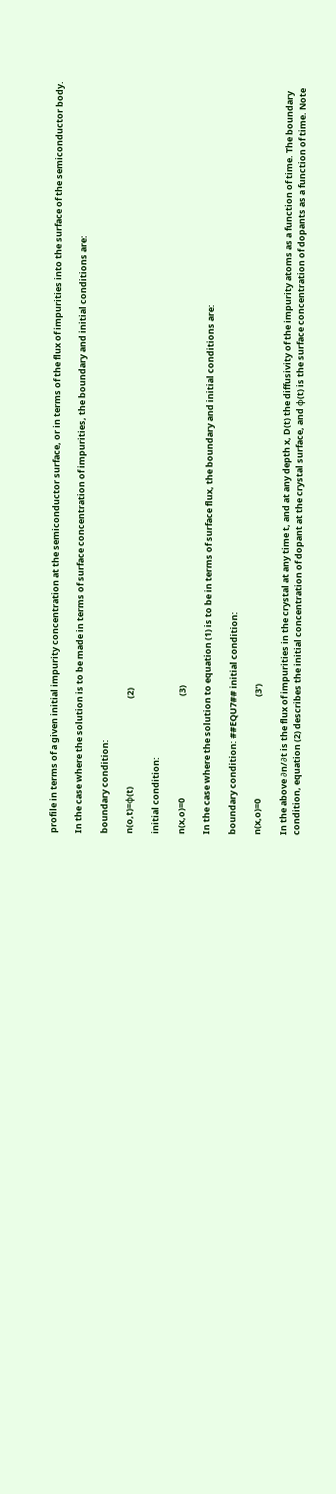profile in terms of a given initial impurity concentration at the semiconductor surface, or in terms of the flux of impurities into the surface of the semiconductor body.

In the case where the solution is to be made in terms of surface concentration of impurities, the boundary and initial conditions are:

boundary condition:

n(o,t)=φ(t)                                            (2)

initial condition:

n(x,o)=0                                                   (3)

In the case where the solution to equation (1) is to be in terms of surface flux, the boundary and initial conditions are:

boundary condition: ##EQU7## initial condition:

n(x,o)=0                                                   (3')

In the above ∂n/∂t is the flux of impurities in the crystal at any time t, and at any depth x, D(t) the diffusivity of the impurity atoms as a function of time. The boundary condition, equation (2) describes the initial concentration of dopant at the crystal surface, and φ(t) is the surface concentration of dopants as a function of time. Note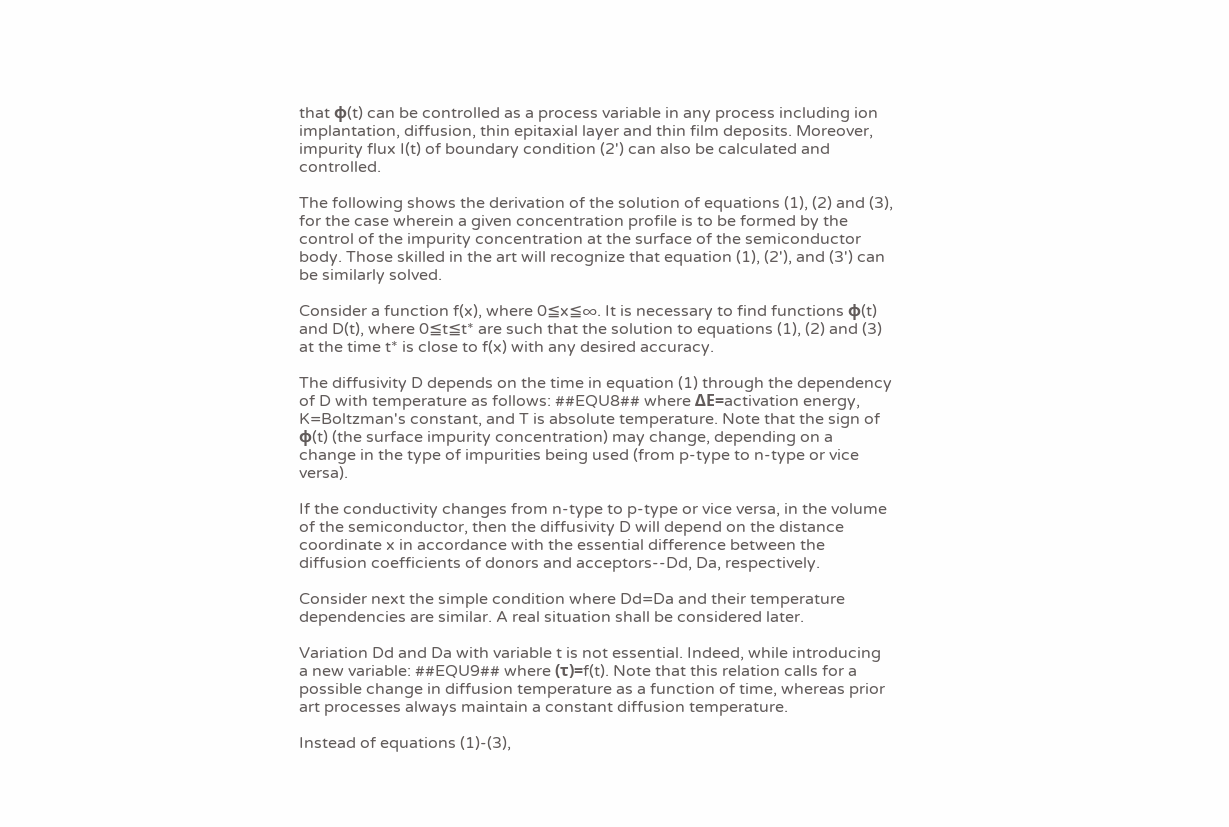that φ(t) can be controlled as a process variable in any process including ion implantation, diffusion, thin epitaxial layer and thin film deposits. Moreover, impurity flux I(t) of boundary condition (2') can also be calculated and controlled.

The following shows the derivation of the solution of equations (1), (2) and (3), for the case wherein a given concentration profile is to be formed by the control of the impurity concentration at the surface of the semiconductor body. Those skilled in the art will recognize that equation (1), (2'), and (3') can be similarly solved.

Consider a function f(x), where 0≦x≦∞. It is necessary to find functions φ(t) and D(t), where 0≦t≦t* are such that the solution to equations (1), (2) and (3) at the time t* is close to f(x) with any desired accuracy.

The diffusivity D depends on the time in equation (1) through the dependency of D with temperature as follows: ##EQU8## where ΔE=activation energy, K=Boltzman's constant, and T is absolute temperature. Note that the sign of φ(t) (the surface impurity concentration) may change, depending on a change in the type of impurities being used (from p-type to n-type or vice versa).

If the conductivity changes from n-type to p-type or vice versa, in the volume of the semiconductor, then the diffusivity D will depend on the distance coordinate x in accordance with the essential difference between the diffusion coefficients of donors and acceptors--Dd, Da, respectively.

Consider next the simple condition where Dd=Da and their temperature dependencies are similar. A real situation shall be considered later.

Variation Dd and Da with variable t is not essential. Indeed, while introducing a new variable: ##EQU9## where (τ)=f(t). Note that this relation calls for a possible change in diffusion temperature as a function of time, whereas prior art processes always maintain a constant diffusion temperature.

Instead of equations (1)-(3),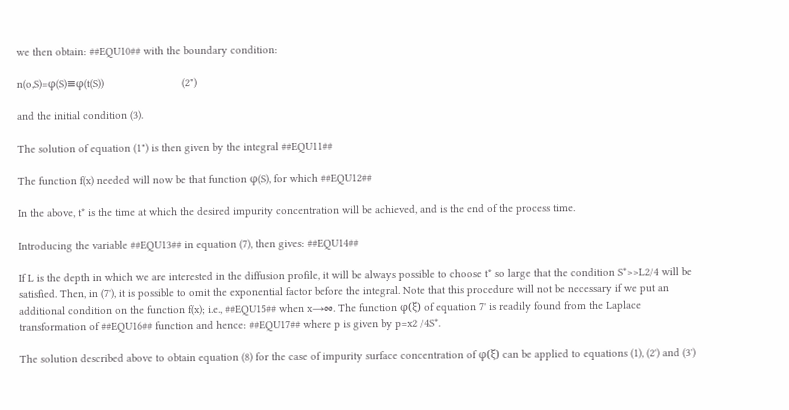we then obtain: ##EQU10## with the boundary condition:

n(o,S)=φ(S)≡φ(t(S))                          (2")

and the initial condition (3).

The solution of equation (1") is then given by the integral ##EQU11##

The function f(x) needed will now be that function φ(S), for which ##EQU12##

In the above, t* is the time at which the desired impurity concentration will be achieved, and is the end of the process time.

Introducing the variable ##EQU13## in equation (7), then gives: ##EQU14##

If L is the depth in which we are interested in the diffusion profile, it will be always possible to choose t* so large that the condition S*>>L2/4 will be satisfied. Then, in (7'), it is possible to omit the exponential factor before the integral. Note that this procedure will not be necessary if we put an additional condition on the function f(x); i.e., ##EQU15## when x→∞. The function φ(ξ) of equation 7' is readily found from the Laplace transformation of ##EQU16## function and hence: ##EQU17## where p is given by p=x2 /4S*.

The solution described above to obtain equation (8) for the case of impurity surface concentration of φ(ξ) can be applied to equations (1), (2') and (3')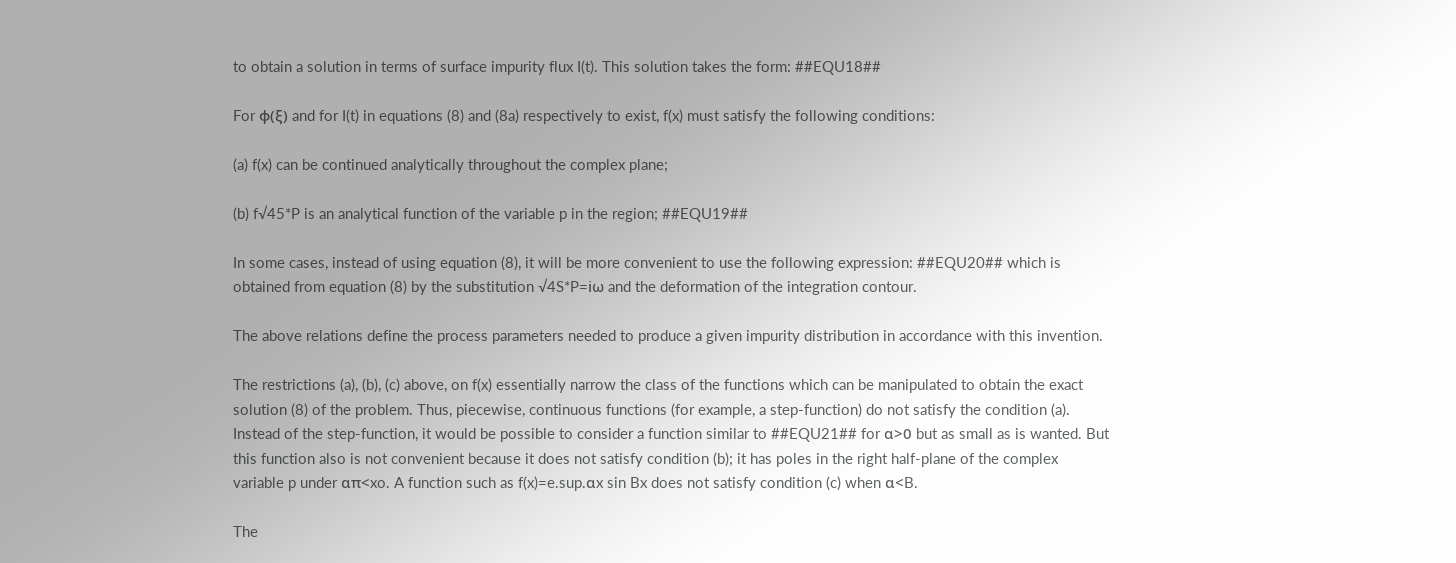to obtain a solution in terms of surface impurity flux I(t). This solution takes the form: ##EQU18##

For φ(ξ) and for I(t) in equations (8) and (8a) respectively to exist, f(x) must satisfy the following conditions:

(a) f(x) can be continued analytically throughout the complex plane;

(b) f√45*P is an analytical function of the variable p in the region; ##EQU19##

In some cases, instead of using equation (8), it will be more convenient to use the following expression: ##EQU20## which is obtained from equation (8) by the substitution √4S*P=iω and the deformation of the integration contour.

The above relations define the process parameters needed to produce a given impurity distribution in accordance with this invention.

The restrictions (a), (b), (c) above, on f(x) essentially narrow the class of the functions which can be manipulated to obtain the exact solution (8) of the problem. Thus, piecewise, continuous functions (for example, a step-function) do not satisfy the condition (a). Instead of the step-function, it would be possible to consider a function similar to ##EQU21## for α>0 but as small as is wanted. But this function also is not convenient because it does not satisfy condition (b); it has poles in the right half-plane of the complex variable p under απ<xo. A function such as f(x)=e.sup.αx sin Bx does not satisfy condition (c) when α<B.

The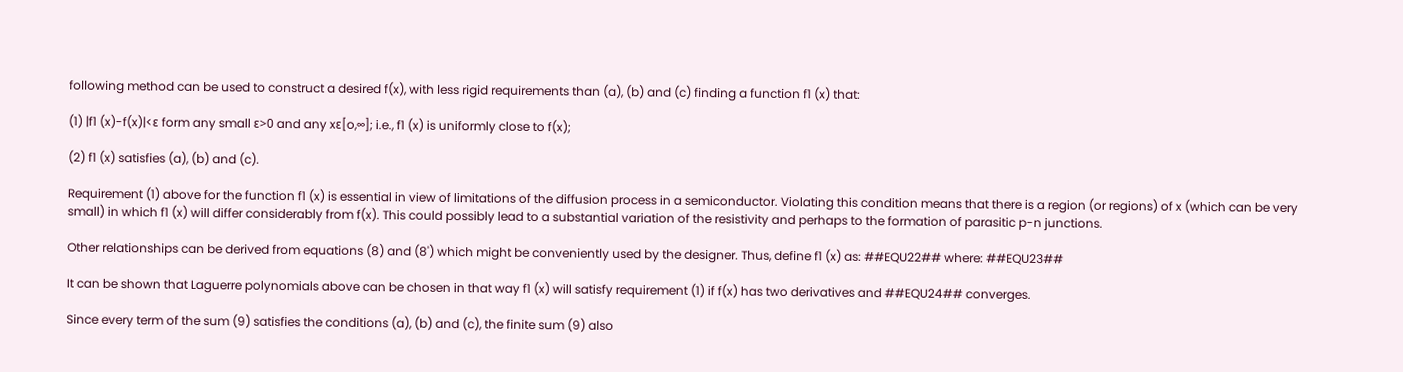following method can be used to construct a desired f(x), with less rigid requirements than (a), (b) and (c) finding a function f1 (x) that:

(1) |f1 (x)-f(x)|<ε form any small ε>0 and any xε[o,∞]; i.e., f1 (x) is uniformly close to f(x);

(2) f1 (x) satisfies (a), (b) and (c).

Requirement (1) above for the function f1 (x) is essential in view of limitations of the diffusion process in a semiconductor. Violating this condition means that there is a region (or regions) of x (which can be very small) in which f1 (x) will differ considerably from f(x). This could possibly lead to a substantial variation of the resistivity and perhaps to the formation of parasitic p-n junctions.

Other relationships can be derived from equations (8) and (8') which might be conveniently used by the designer. Thus, define f1 (x) as: ##EQU22## where: ##EQU23##

It can be shown that Laguerre polynomials above can be chosen in that way f1 (x) will satisfy requirement (1) if f(x) has two derivatives and ##EQU24## converges.

Since every term of the sum (9) satisfies the conditions (a), (b) and (c), the finite sum (9) also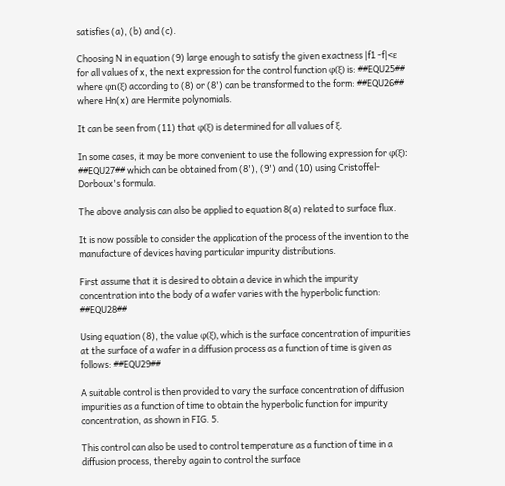satisfies (a), (b) and (c).

Choosing N in equation (9) large enough to satisfy the given exactness |f1 -f|<ε for all values of x, the next expression for the control function φ(ξ) is: ##EQU25## where φn(ξ) according to (8) or (8') can be transformed to the form: ##EQU26## where Hn(x) are Hermite polynomials.

It can be seen from (11) that φ(ξ) is determined for all values of ξ.

In some cases, it may be more convenient to use the following expression for φ(ξ): ##EQU27## which can be obtained from (8'), (9') and (10) using Cristoffel-Dorboux's formula.

The above analysis can also be applied to equation 8(a) related to surface flux.

It is now possible to consider the application of the process of the invention to the manufacture of devices having particular impurity distributions.

First assume that it is desired to obtain a device in which the impurity concentration into the body of a wafer varies with the hyperbolic function: ##EQU28##

Using equation (8), the value φ(ξ), which is the surface concentration of impurities at the surface of a wafer in a diffusion process as a function of time is given as follows: ##EQU29##

A suitable control is then provided to vary the surface concentration of diffusion impurities as a function of time to obtain the hyperbolic function for impurity concentration, as shown in FIG. 5.

This control can also be used to control temperature as a function of time in a diffusion process, thereby again to control the surface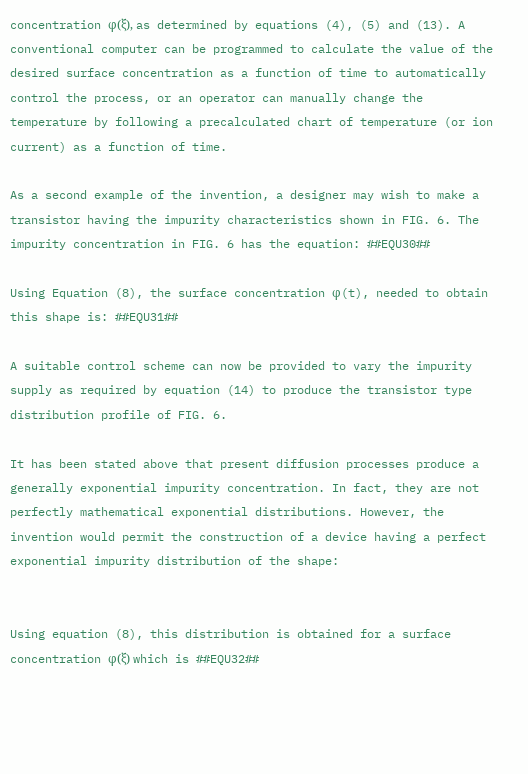concentration φ(ξ), as determined by equations (4), (5) and (13). A conventional computer can be programmed to calculate the value of the desired surface concentration as a function of time to automatically control the process, or an operator can manually change the temperature by following a precalculated chart of temperature (or ion current) as a function of time.

As a second example of the invention, a designer may wish to make a transistor having the impurity characteristics shown in FIG. 6. The impurity concentration in FIG. 6 has the equation: ##EQU30##

Using Equation (8), the surface concentration φ(t), needed to obtain this shape is: ##EQU31##

A suitable control scheme can now be provided to vary the impurity supply as required by equation (14) to produce the transistor type distribution profile of FIG. 6.

It has been stated above that present diffusion processes produce a generally exponential impurity concentration. In fact, they are not perfectly mathematical exponential distributions. However, the invention would permit the construction of a device having a perfect exponential impurity distribution of the shape:


Using equation (8), this distribution is obtained for a surface concentration φ(ξ) which is ##EQU32##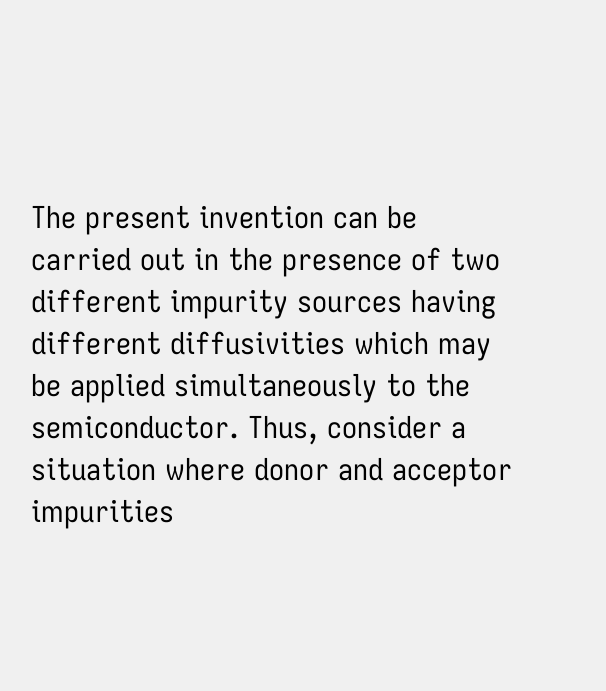The present invention can be carried out in the presence of two different impurity sources having different diffusivities which may be applied simultaneously to the semiconductor. Thus, consider a situation where donor and acceptor impurities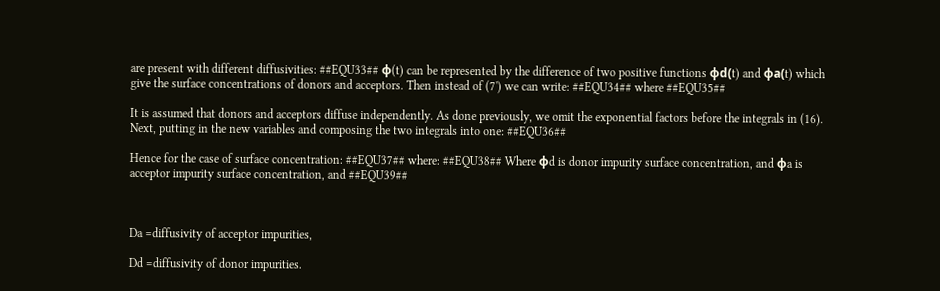are present with different diffusivities: ##EQU33## φ(t) can be represented by the difference of two positive functions φd(t) and φa(t) which give the surface concentrations of donors and acceptors. Then instead of (7') we can write: ##EQU34## where ##EQU35##

It is assumed that donors and acceptors diffuse independently. As done previously, we omit the exponential factors before the integrals in (16). Next, putting in the new variables and composing the two integrals into one: ##EQU36##

Hence for the case of surface concentration: ##EQU37## where: ##EQU38## Where φd is donor impurity surface concentration, and φa is acceptor impurity surface concentration, and ##EQU39##



Da =diffusivity of acceptor impurities,

Dd =diffusivity of donor impurities.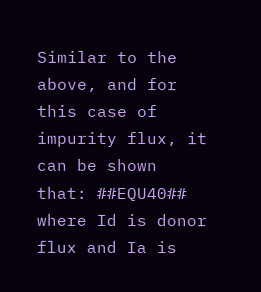Similar to the above, and for this case of impurity flux, it can be shown that: ##EQU40## where Id is donor flux and Ia is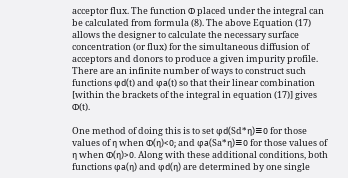acceptor flux. The function Φ placed under the integral can be calculated from formula (8). The above Equation (17) allows the designer to calculate the necessary surface concentration (or flux) for the simultaneous diffusion of acceptors and donors to produce a given impurity profile. There are an infinite number of ways to construct such functions φd(t) and φa(t) so that their linear combination [within the brackets of the integral in equation (17)] gives Φ(t).

One method of doing this is to set φd(Sd*η)≡0 for those values of η when Φ(η)<0; and φa(Sa*η)≡0 for those values of η when Φ(η)>0. Along with these additional conditions, both functions φa(η) and φd(η) are determined by one single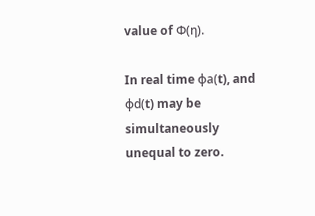value of Φ(η).

In real time φa(t), and φd(t) may be simultaneously unequal to zero.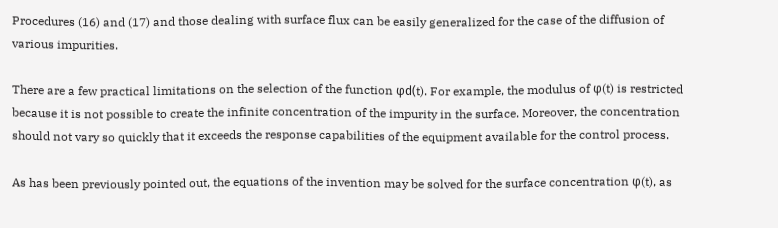Procedures (16) and (17) and those dealing with surface flux can be easily generalized for the case of the diffusion of various impurities.

There are a few practical limitations on the selection of the function φd(t). For example, the modulus of φ(t) is restricted because it is not possible to create the infinite concentration of the impurity in the surface. Moreover, the concentration should not vary so quickly that it exceeds the response capabilities of the equipment available for the control process.

As has been previously pointed out, the equations of the invention may be solved for the surface concentration φ(t), as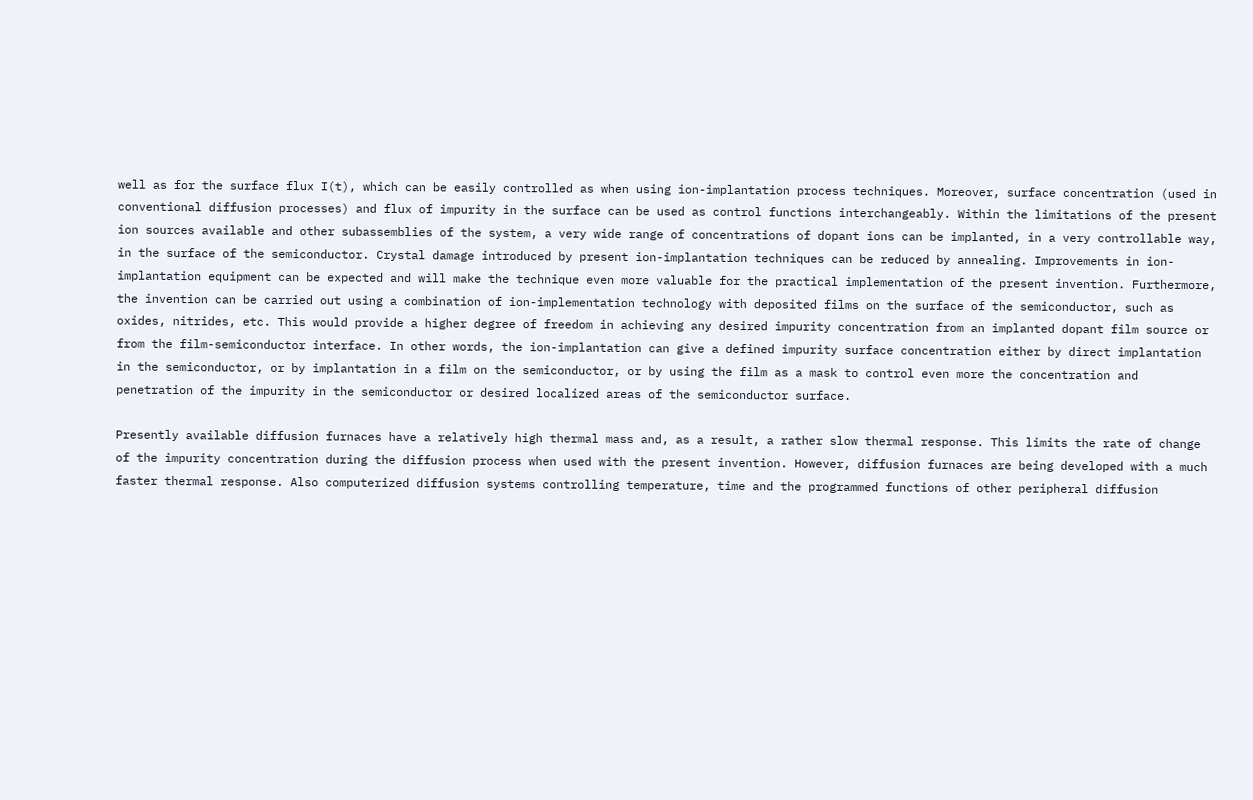well as for the surface flux I(t), which can be easily controlled as when using ion-implantation process techniques. Moreover, surface concentration (used in conventional diffusion processes) and flux of impurity in the surface can be used as control functions interchangeably. Within the limitations of the present ion sources available and other subassemblies of the system, a very wide range of concentrations of dopant ions can be implanted, in a very controllable way, in the surface of the semiconductor. Crystal damage introduced by present ion-implantation techniques can be reduced by annealing. Improvements in ion-implantation equipment can be expected and will make the technique even more valuable for the practical implementation of the present invention. Furthermore, the invention can be carried out using a combination of ion-implementation technology with deposited films on the surface of the semiconductor, such as oxides, nitrides, etc. This would provide a higher degree of freedom in achieving any desired impurity concentration from an implanted dopant film source or from the film-semiconductor interface. In other words, the ion-implantation can give a defined impurity surface concentration either by direct implantation in the semiconductor, or by implantation in a film on the semiconductor, or by using the film as a mask to control even more the concentration and penetration of the impurity in the semiconductor or desired localized areas of the semiconductor surface.

Presently available diffusion furnaces have a relatively high thermal mass and, as a result, a rather slow thermal response. This limits the rate of change of the impurity concentration during the diffusion process when used with the present invention. However, diffusion furnaces are being developed with a much faster thermal response. Also computerized diffusion systems controlling temperature, time and the programmed functions of other peripheral diffusion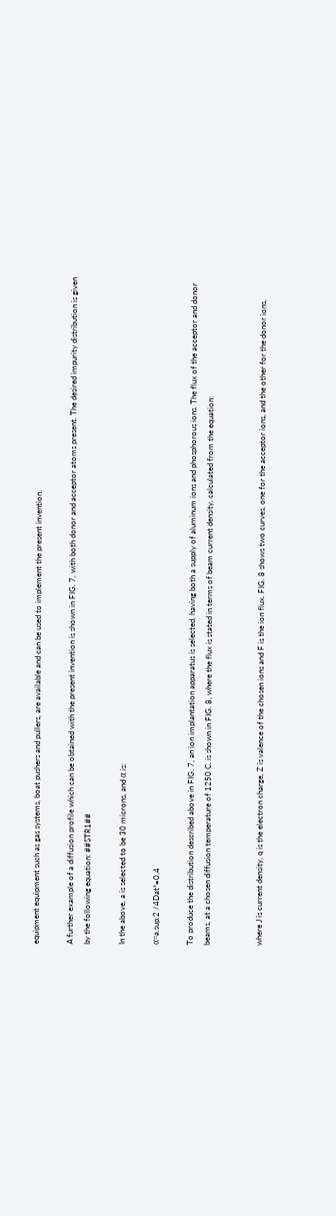equipment equipment such as gas systems, boat pushers and pullers, are available and can be used to implement the present invention.

A further example of a diffusion profile which can be obtained with the present invention is shown in FIG. 7, with both donor and acceptor atoms present. The desired impurity distribution is given by the following equation: ##STR1##

In the above, a is selected to be 30 microns, and α is:

α=a.sup.2 /4Dat*=0.4

To produce the distribution described above in FIG. 7, an ion implantation apparatus is selected, having both a supply of aluminum ions and phosphorous ions. The flux of the acceptor and donor beams, at a chosen diffusion temperature of 1250 C. is shown in FIG. 8, where the flux is stated in terms of beam current density, calculated from the equation:


where J is current density, q is the electron charge, Z is valence of the chosen ions and F is the ion flux. FIG. 8 shows two curves, one for the acceptor ions, and the other for the donor ions,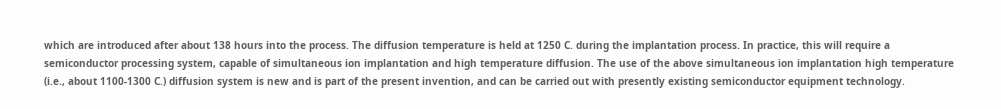which are introduced after about 138 hours into the process. The diffusion temperature is held at 1250 C. during the implantation process. In practice, this will require a semiconductor processing system, capable of simultaneous ion implantation and high temperature diffusion. The use of the above simultaneous ion implantation high temperature (i.e., about 1100-1300 C.) diffusion system is new and is part of the present invention, and can be carried out with presently existing semiconductor equipment technology.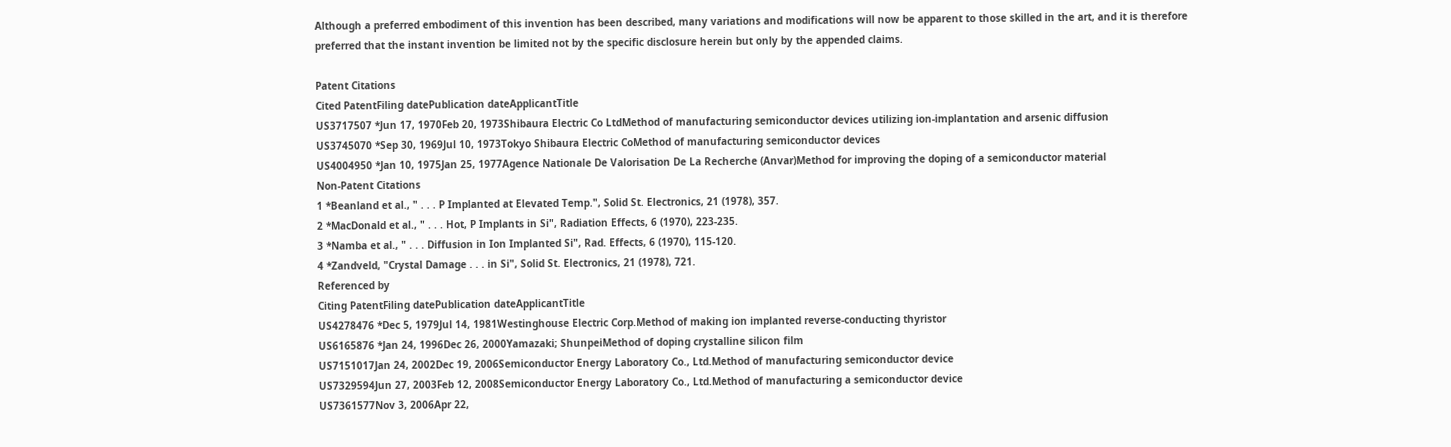Although a preferred embodiment of this invention has been described, many variations and modifications will now be apparent to those skilled in the art, and it is therefore preferred that the instant invention be limited not by the specific disclosure herein but only by the appended claims.

Patent Citations
Cited PatentFiling datePublication dateApplicantTitle
US3717507 *Jun 17, 1970Feb 20, 1973Shibaura Electric Co LtdMethod of manufacturing semiconductor devices utilizing ion-implantation and arsenic diffusion
US3745070 *Sep 30, 1969Jul 10, 1973Tokyo Shibaura Electric CoMethod of manufacturing semiconductor devices
US4004950 *Jan 10, 1975Jan 25, 1977Agence Nationale De Valorisation De La Recherche (Anvar)Method for improving the doping of a semiconductor material
Non-Patent Citations
1 *Beanland et al., " . . . P Implanted at Elevated Temp.", Solid St. Electronics, 21 (1978), 357.
2 *MacDonald et al., " . . . Hot, P Implants in Si", Radiation Effects, 6 (1970), 223-235.
3 *Namba et al., " . . . Diffusion in Ion Implanted Si", Rad. Effects, 6 (1970), 115-120.
4 *Zandveld, "Crystal Damage . . . in Si", Solid St. Electronics, 21 (1978), 721.
Referenced by
Citing PatentFiling datePublication dateApplicantTitle
US4278476 *Dec 5, 1979Jul 14, 1981Westinghouse Electric Corp.Method of making ion implanted reverse-conducting thyristor
US6165876 *Jan 24, 1996Dec 26, 2000Yamazaki; ShunpeiMethod of doping crystalline silicon film
US7151017Jan 24, 2002Dec 19, 2006Semiconductor Energy Laboratory Co., Ltd.Method of manufacturing semiconductor device
US7329594Jun 27, 2003Feb 12, 2008Semiconductor Energy Laboratory Co., Ltd.Method of manufacturing a semiconductor device
US7361577Nov 3, 2006Apr 22,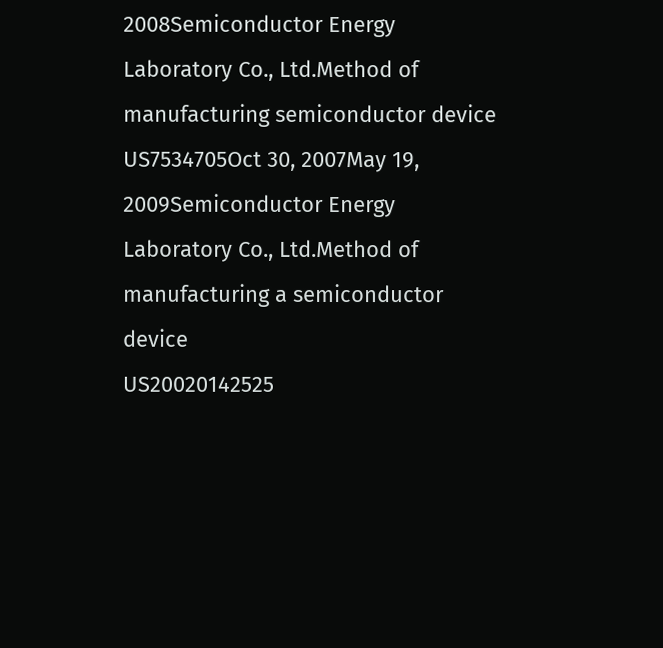2008Semiconductor Energy Laboratory Co., Ltd.Method of manufacturing semiconductor device
US7534705Oct 30, 2007May 19, 2009Semiconductor Energy Laboratory Co., Ltd.Method of manufacturing a semiconductor device
US20020142525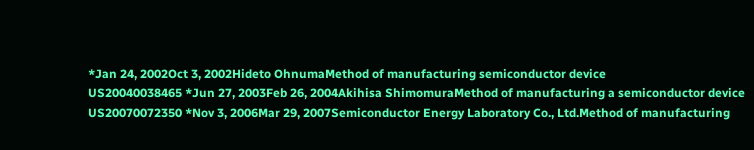*Jan 24, 2002Oct 3, 2002Hideto OhnumaMethod of manufacturing semiconductor device
US20040038465 *Jun 27, 2003Feb 26, 2004Akihisa ShimomuraMethod of manufacturing a semiconductor device
US20070072350 *Nov 3, 2006Mar 29, 2007Semiconductor Energy Laboratory Co., Ltd.Method of manufacturing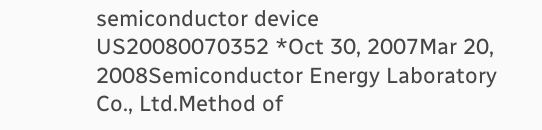semiconductor device
US20080070352 *Oct 30, 2007Mar 20, 2008Semiconductor Energy Laboratory Co., Ltd.Method of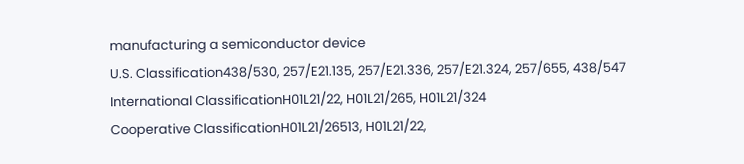manufacturing a semiconductor device
U.S. Classification438/530, 257/E21.135, 257/E21.336, 257/E21.324, 257/655, 438/547
International ClassificationH01L21/22, H01L21/265, H01L21/324
Cooperative ClassificationH01L21/26513, H01L21/22,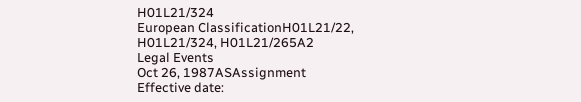H01L21/324
European ClassificationH01L21/22, H01L21/324, H01L21/265A2
Legal Events
Oct 26, 1987ASAssignment
Effective date: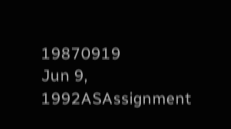19870919
Jun 9, 1992ASAssignment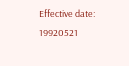Effective date: 19920521